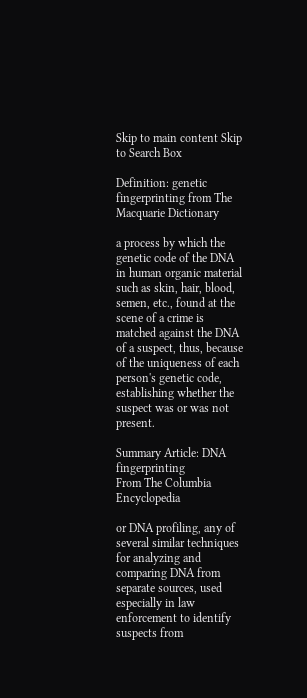Skip to main content Skip to Search Box

Definition: genetic fingerprinting from The Macquarie Dictionary

a process by which the genetic code of the DNA in human organic material such as skin, hair, blood, semen, etc., found at the scene of a crime is matched against the DNA of a suspect, thus, because of the uniqueness of each person's genetic code, establishing whether the suspect was or was not present.

Summary Article: DNA fingerprinting
From The Columbia Encyclopedia

or DNA profiling, any of several similar techniques for analyzing and comparing DNA from separate sources, used especially in law enforcement to identify suspects from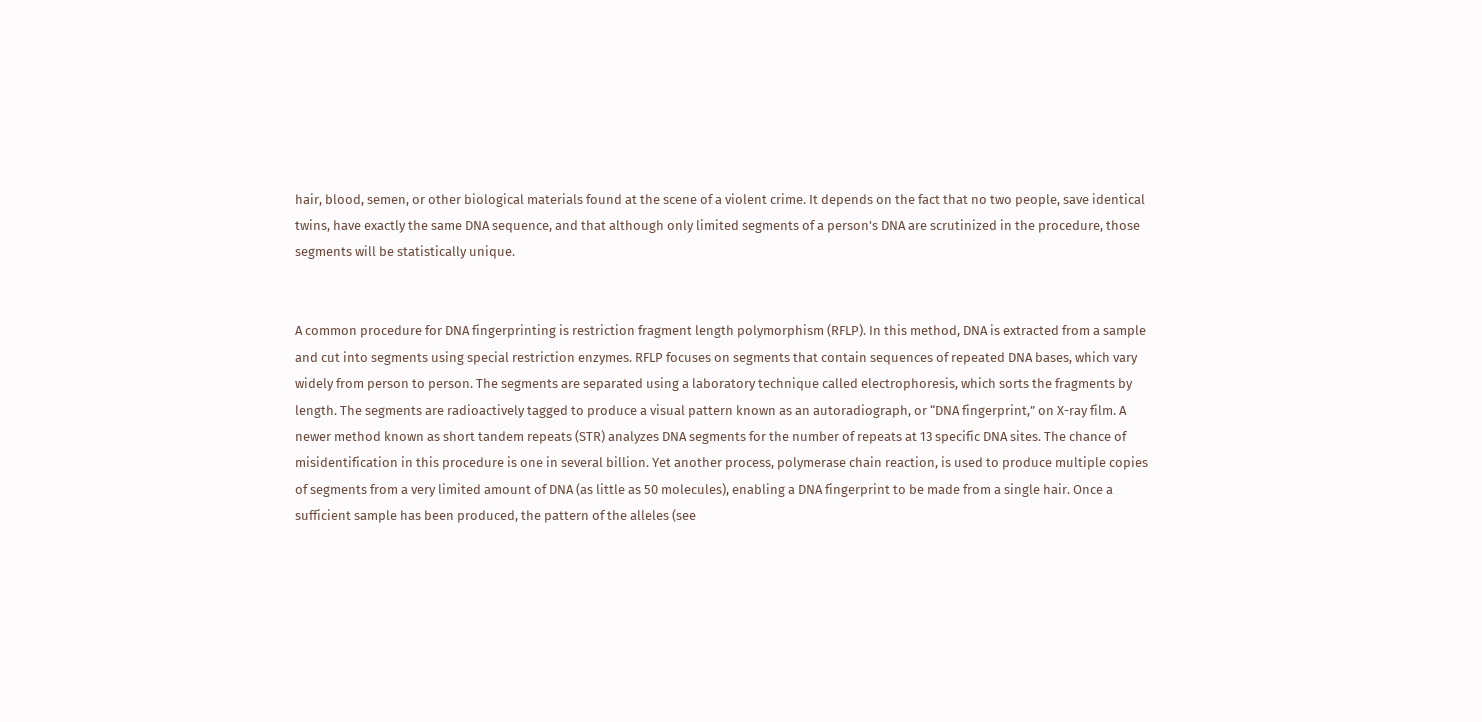hair, blood, semen, or other biological materials found at the scene of a violent crime. It depends on the fact that no two people, save identical twins, have exactly the same DNA sequence, and that although only limited segments of a person's DNA are scrutinized in the procedure, those segments will be statistically unique.


A common procedure for DNA fingerprinting is restriction fragment length polymorphism (RFLP). In this method, DNA is extracted from a sample and cut into segments using special restriction enzymes. RFLP focuses on segments that contain sequences of repeated DNA bases, which vary widely from person to person. The segments are separated using a laboratory technique called electrophoresis, which sorts the fragments by length. The segments are radioactively tagged to produce a visual pattern known as an autoradiograph, or “DNA fingerprint,” on X-ray film. A newer method known as short tandem repeats (STR) analyzes DNA segments for the number of repeats at 13 specific DNA sites. The chance of misidentification in this procedure is one in several billion. Yet another process, polymerase chain reaction, is used to produce multiple copies of segments from a very limited amount of DNA (as little as 50 molecules), enabling a DNA fingerprint to be made from a single hair. Once a sufficient sample has been produced, the pattern of the alleles (see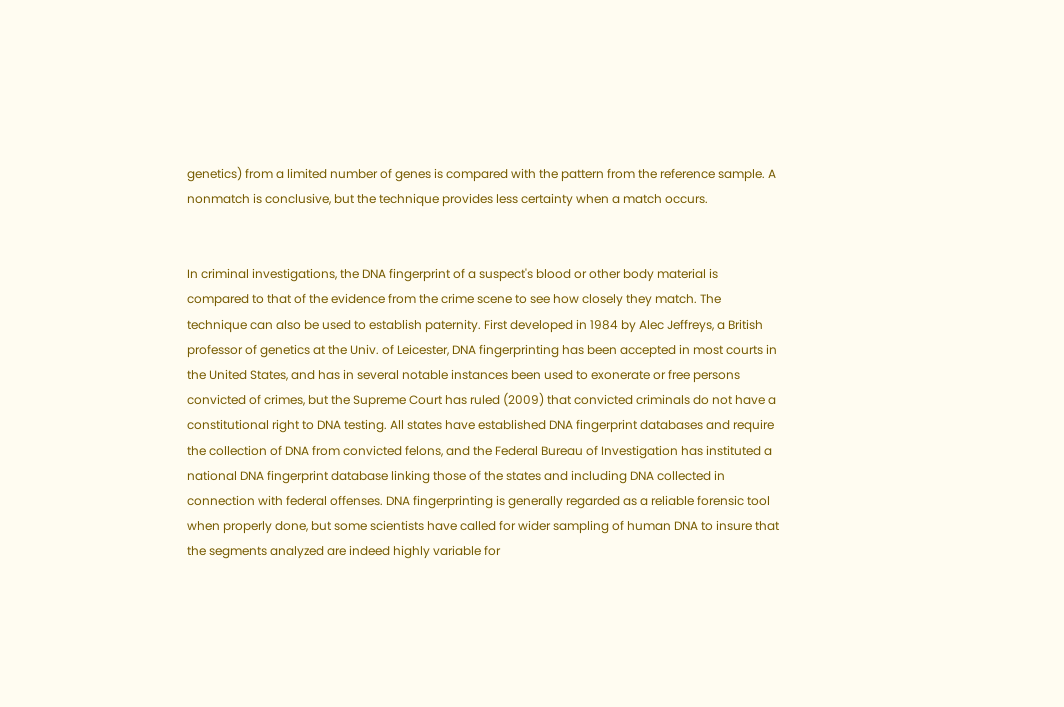genetics) from a limited number of genes is compared with the pattern from the reference sample. A nonmatch is conclusive, but the technique provides less certainty when a match occurs.


In criminal investigations, the DNA fingerprint of a suspect's blood or other body material is compared to that of the evidence from the crime scene to see how closely they match. The technique can also be used to establish paternity. First developed in 1984 by Alec Jeffreys, a British professor of genetics at the Univ. of Leicester, DNA fingerprinting has been accepted in most courts in the United States, and has in several notable instances been used to exonerate or free persons convicted of crimes, but the Supreme Court has ruled (2009) that convicted criminals do not have a constitutional right to DNA testing. All states have established DNA fingerprint databases and require the collection of DNA from convicted felons, and the Federal Bureau of Investigation has instituted a national DNA fingerprint database linking those of the states and including DNA collected in connection with federal offenses. DNA fingerprinting is generally regarded as a reliable forensic tool when properly done, but some scientists have called for wider sampling of human DNA to insure that the segments analyzed are indeed highly variable for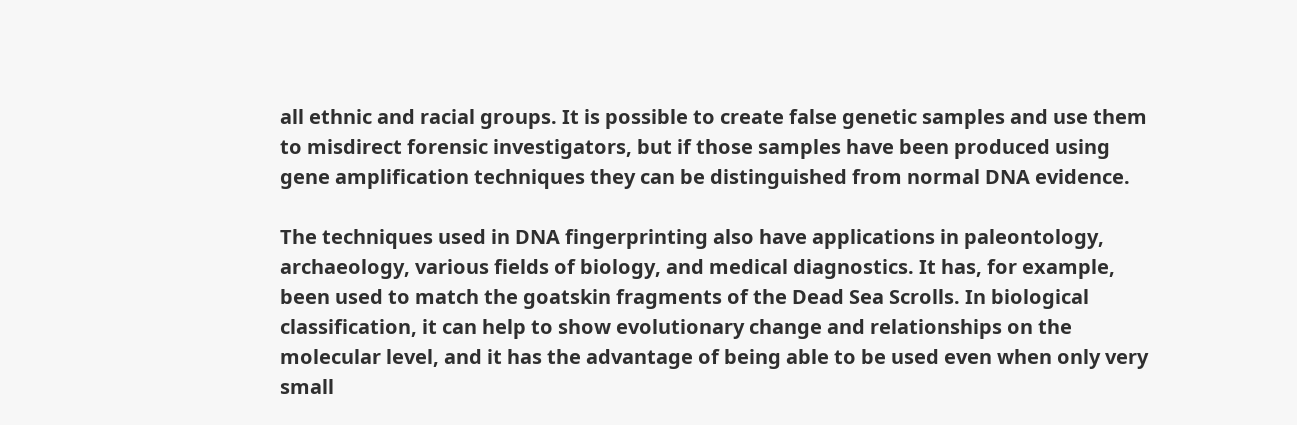all ethnic and racial groups. It is possible to create false genetic samples and use them to misdirect forensic investigators, but if those samples have been produced using gene amplification techniques they can be distinguished from normal DNA evidence.

The techniques used in DNA fingerprinting also have applications in paleontology, archaeology, various fields of biology, and medical diagnostics. It has, for example, been used to match the goatskin fragments of the Dead Sea Scrolls. In biological classification, it can help to show evolutionary change and relationships on the molecular level, and it has the advantage of being able to be used even when only very small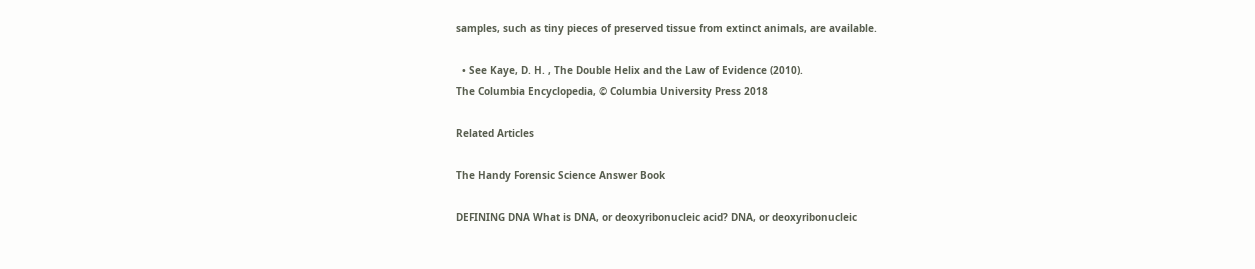samples, such as tiny pieces of preserved tissue from extinct animals, are available.

  • See Kaye, D. H. , The Double Helix and the Law of Evidence (2010).
The Columbia Encyclopedia, © Columbia University Press 2018

Related Articles

The Handy Forensic Science Answer Book

DEFINING DNA What is DNA, or deoxyribonucleic acid? DNA, or deoxyribonucleic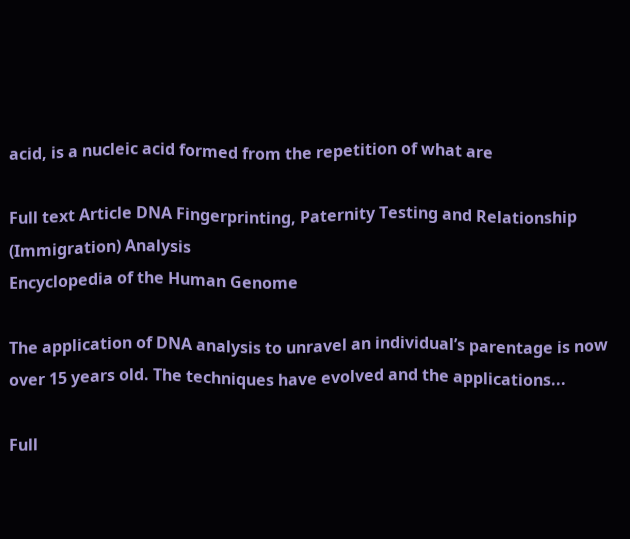acid, is a nucleic acid formed from the repetition of what are

Full text Article DNA Fingerprinting, Paternity Testing and Relationship (Immigration) Analysis
Encyclopedia of the Human Genome

The application of DNA analysis to unravel an individual’s parentage is now over 15 years old. The techniques have evolved and the applications...

Full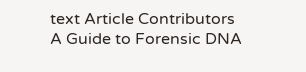text Article Contributors
A Guide to Forensic DNA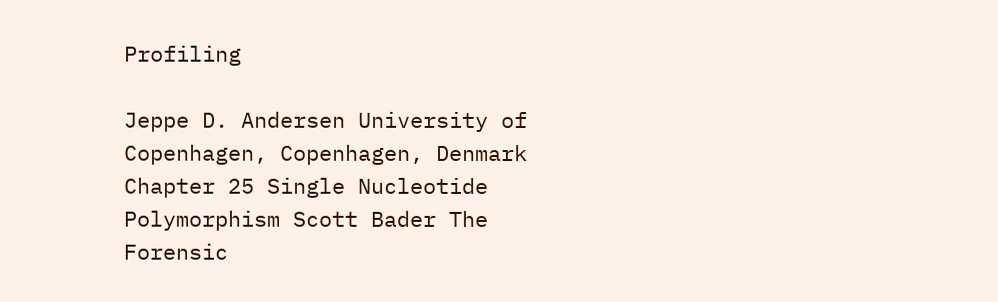Profiling

Jeppe D. Andersen University of Copenhagen, Copenhagen, Denmark Chapter 25 Single Nucleotide Polymorphism Scott Bader The Forensic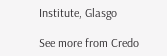Institute, Glasgo

See more from Credo